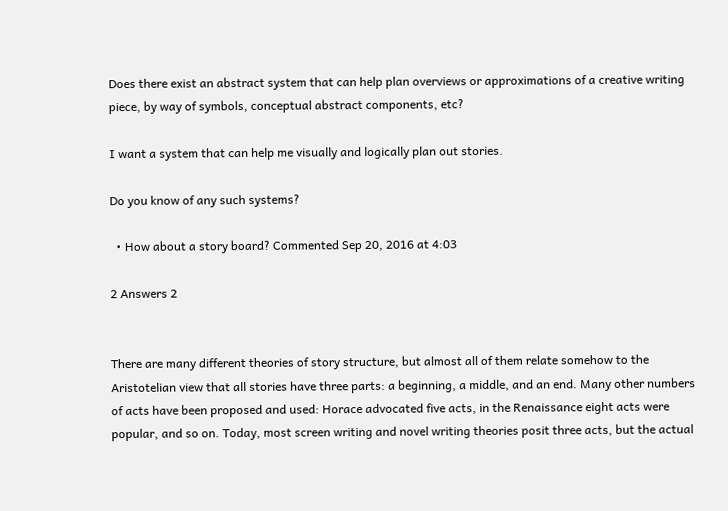Does there exist an abstract system that can help plan overviews or approximations of a creative writing piece, by way of symbols, conceptual abstract components, etc?

I want a system that can help me visually and logically plan out stories.

Do you know of any such systems?

  • How about a story board? Commented Sep 20, 2016 at 4:03

2 Answers 2


There are many different theories of story structure, but almost all of them relate somehow to the Aristotelian view that all stories have three parts: a beginning, a middle, and an end. Many other numbers of acts have been proposed and used: Horace advocated five acts, in the Renaissance eight acts were popular, and so on. Today, most screen writing and novel writing theories posit three acts, but the actual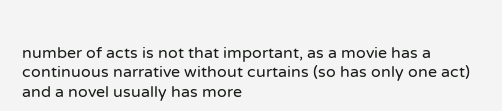number of acts is not that important, as a movie has a continuous narrative without curtains (so has only one act) and a novel usually has more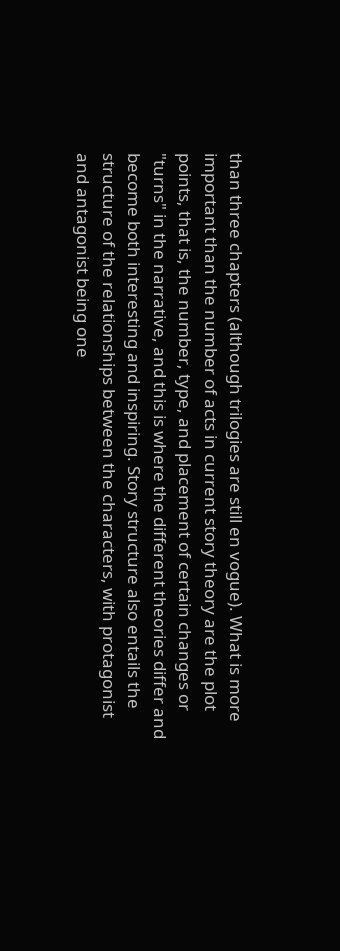than three chapters (although trilogies are still en vogue). What is more important than the number of acts in current story theory are the plot points, that is, the number, type, and placement of certain changes or "turns" in the narrative, and this is where the different theories differ and become both interesting and inspiring. Story structure also entails the structure of the relationships between the characters, with protagonist and antagonist being one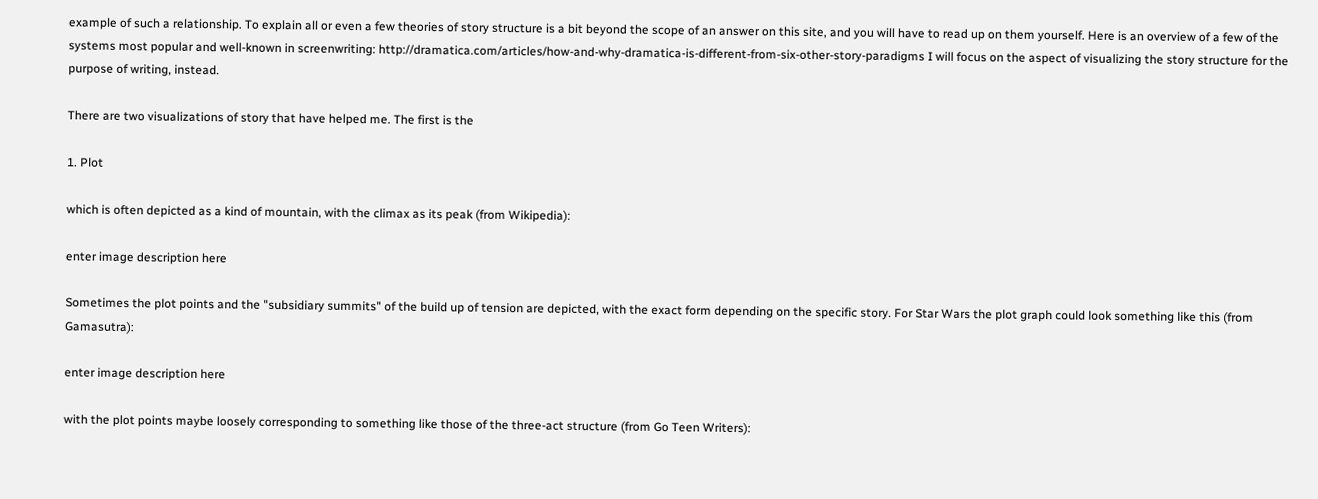example of such a relationship. To explain all or even a few theories of story structure is a bit beyond the scope of an answer on this site, and you will have to read up on them yourself. Here is an overview of a few of the systems most popular and well-known in screenwriting: http://dramatica.com/articles/how-and-why-dramatica-is-different-from-six-other-story-paradigms I will focus on the aspect of visualizing the story structure for the purpose of writing, instead.

There are two visualizations of story that have helped me. The first is the

1. Plot

which is often depicted as a kind of mountain, with the climax as its peak (from Wikipedia):

enter image description here

Sometimes the plot points and the "subsidiary summits" of the build up of tension are depicted, with the exact form depending on the specific story. For Star Wars the plot graph could look something like this (from Gamasutra):

enter image description here

with the plot points maybe loosely corresponding to something like those of the three-act structure (from Go Teen Writers):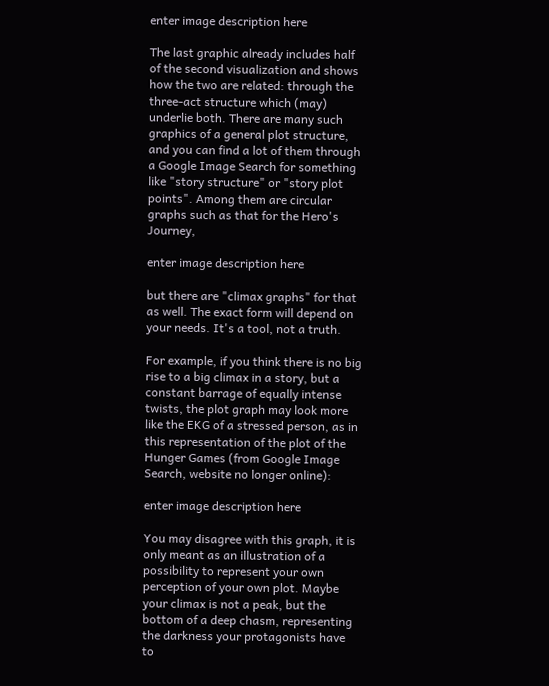enter image description here

The last graphic already includes half of the second visualization and shows how the two are related: through the three-act structure which (may) underlie both. There are many such graphics of a general plot structure, and you can find a lot of them through a Google Image Search for something like "story structure" or "story plot points". Among them are circular graphs such as that for the Hero's Journey,

enter image description here

but there are "climax graphs" for that as well. The exact form will depend on your needs. It's a tool, not a truth.

For example, if you think there is no big rise to a big climax in a story, but a constant barrage of equally intense twists, the plot graph may look more like the EKG of a stressed person, as in this representation of the plot of the Hunger Games (from Google Image Search, website no longer online):

enter image description here

You may disagree with this graph, it is only meant as an illustration of a possibility to represent your own perception of your own plot. Maybe your climax is not a peak, but the bottom of a deep chasm, representing the darkness your protagonists have to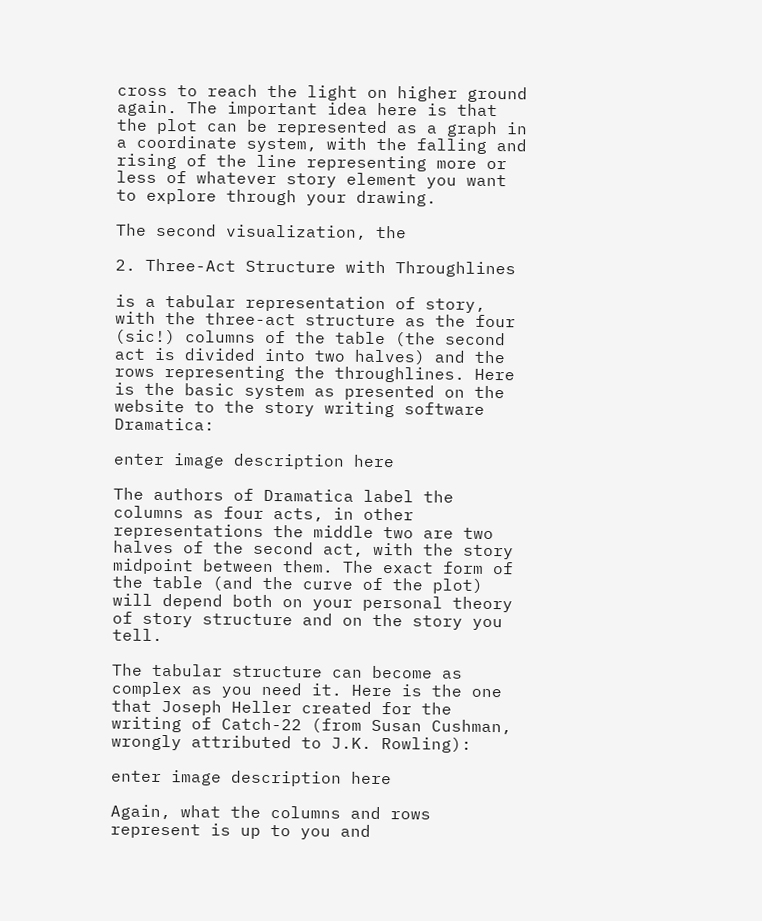cross to reach the light on higher ground again. The important idea here is that the plot can be represented as a graph in a coordinate system, with the falling and rising of the line representing more or less of whatever story element you want to explore through your drawing.

The second visualization, the

2. Three-Act Structure with Throughlines

is a tabular representation of story, with the three-act structure as the four (sic!) columns of the table (the second act is divided into two halves) and the rows representing the throughlines. Here is the basic system as presented on the website to the story writing software Dramatica:

enter image description here

The authors of Dramatica label the columns as four acts, in other representations the middle two are two halves of the second act, with the story midpoint between them. The exact form of the table (and the curve of the plot) will depend both on your personal theory of story structure and on the story you tell.

The tabular structure can become as complex as you need it. Here is the one that Joseph Heller created for the writing of Catch-22 (from Susan Cushman, wrongly attributed to J.K. Rowling):

enter image description here

Again, what the columns and rows represent is up to you and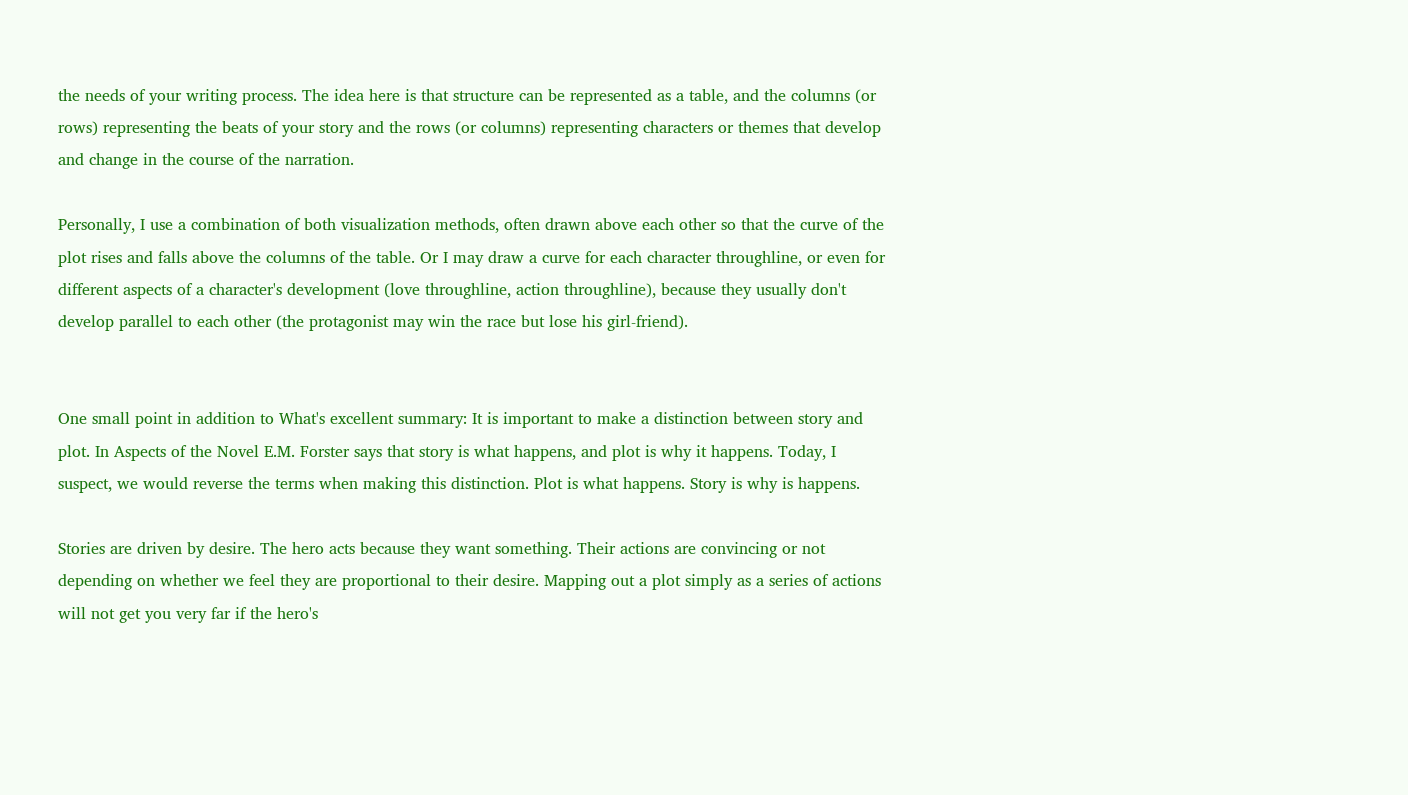the needs of your writing process. The idea here is that structure can be represented as a table, and the columns (or rows) representing the beats of your story and the rows (or columns) representing characters or themes that develop and change in the course of the narration.

Personally, I use a combination of both visualization methods, often drawn above each other so that the curve of the plot rises and falls above the columns of the table. Or I may draw a curve for each character throughline, or even for different aspects of a character's development (love throughline, action throughline), because they usually don't develop parallel to each other (the protagonist may win the race but lose his girl-friend).


One small point in addition to What's excellent summary: It is important to make a distinction between story and plot. In Aspects of the Novel E.M. Forster says that story is what happens, and plot is why it happens. Today, I suspect, we would reverse the terms when making this distinction. Plot is what happens. Story is why is happens.

Stories are driven by desire. The hero acts because they want something. Their actions are convincing or not depending on whether we feel they are proportional to their desire. Mapping out a plot simply as a series of actions will not get you very far if the hero's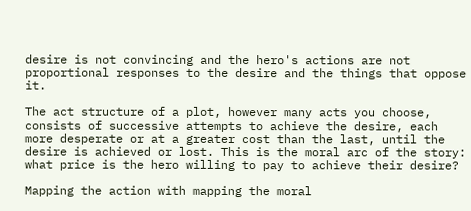desire is not convincing and the hero's actions are not proportional responses to the desire and the things that oppose it.

The act structure of a plot, however many acts you choose, consists of successive attempts to achieve the desire, each more desperate or at a greater cost than the last, until the desire is achieved or lost. This is the moral arc of the story: what price is the hero willing to pay to achieve their desire?

Mapping the action with mapping the moral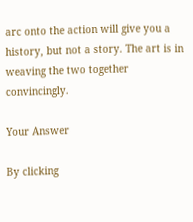arc onto the action will give you a history, but not a story. The art is in weaving the two together convincingly.

Your Answer

By clicking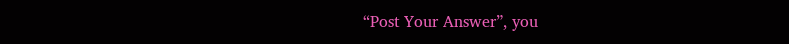“Post Your Answer”, you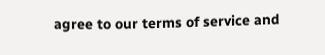agree to our terms of service and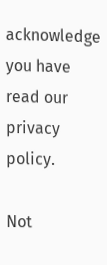acknowledge you have read our privacy policy.

Not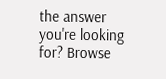the answer you're looking for? Browse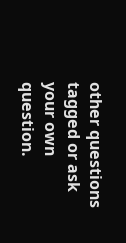other questions tagged or ask your own question.